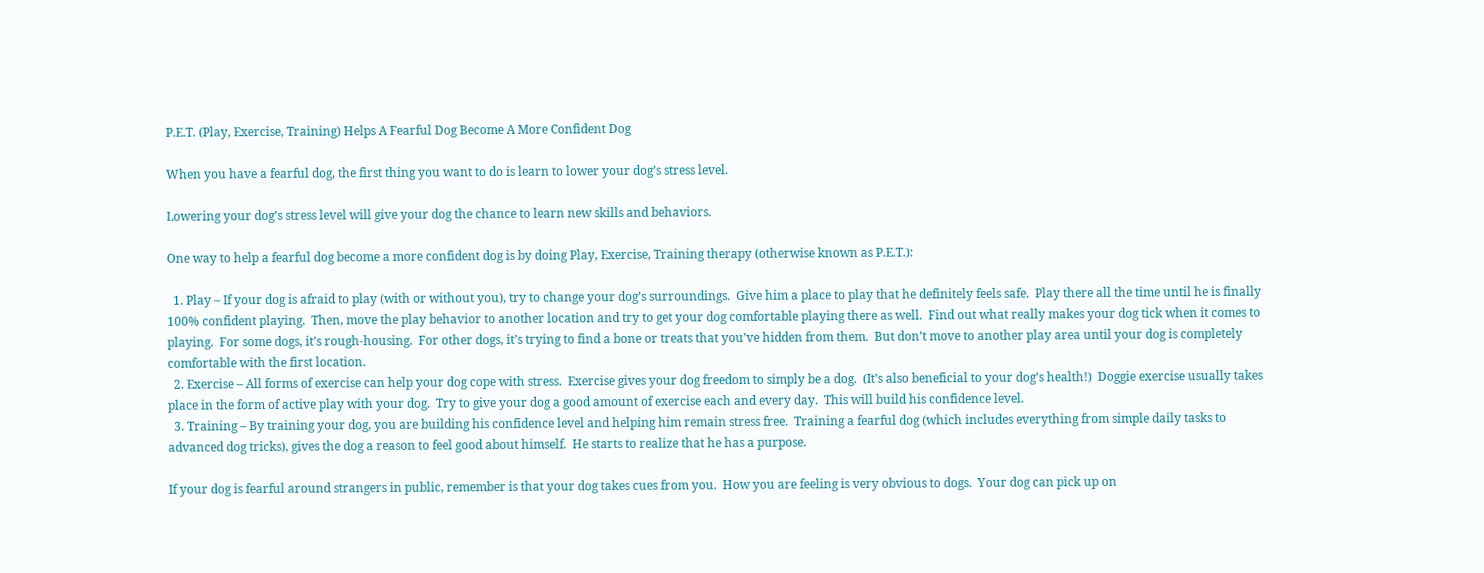P.E.T. (Play, Exercise, Training) Helps A Fearful Dog Become A More Confident Dog

When you have a fearful dog, the first thing you want to do is learn to lower your dog’s stress level.

Lowering your dog’s stress level will give your dog the chance to learn new skills and behaviors.

One way to help a fearful dog become a more confident dog is by doing Play, Exercise, Training therapy (otherwise known as P.E.T.):

  1. Play – If your dog is afraid to play (with or without you), try to change your dog’s surroundings.  Give him a place to play that he definitely feels safe.  Play there all the time until he is finally 100% confident playing.  Then, move the play behavior to another location and try to get your dog comfortable playing there as well.  Find out what really makes your dog tick when it comes to playing.  For some dogs, it’s rough-housing.  For other dogs, it’s trying to find a bone or treats that you’ve hidden from them.  But don’t move to another play area until your dog is completely comfortable with the first location.
  2. Exercise – All forms of exercise can help your dog cope with stress.  Exercise gives your dog freedom to simply be a dog.  (It’s also beneficial to your dog’s health!)  Doggie exercise usually takes place in the form of active play with your dog.  Try to give your dog a good amount of exercise each and every day.  This will build his confidence level.
  3. Training – By training your dog, you are building his confidence level and helping him remain stress free.  Training a fearful dog (which includes everything from simple daily tasks to advanced dog tricks), gives the dog a reason to feel good about himself.  He starts to realize that he has a purpose.

If your dog is fearful around strangers in public, remember is that your dog takes cues from you.  How you are feeling is very obvious to dogs.  Your dog can pick up on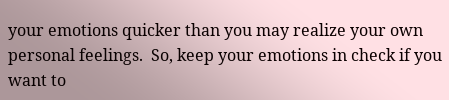your emotions quicker than you may realize your own personal feelings.  So, keep your emotions in check if you want to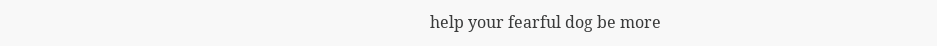help your fearful dog be more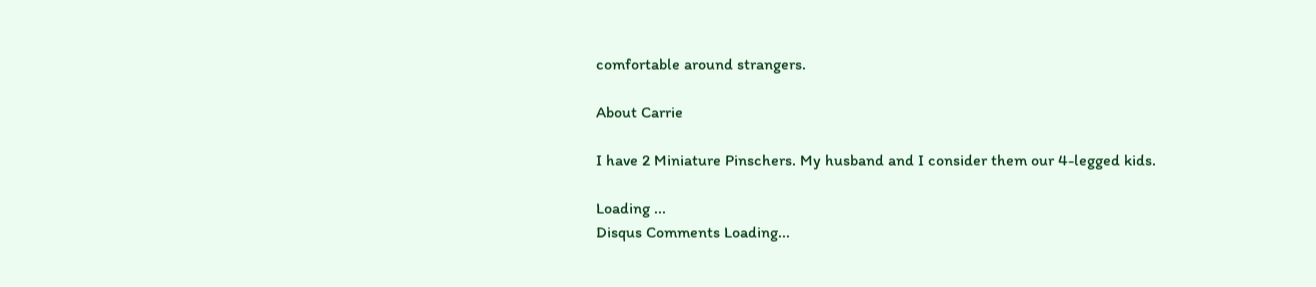comfortable around strangers.

About Carrie

I have 2 Miniature Pinschers. My husband and I consider them our 4-legged kids.

Loading ...
Disqus Comments Loading...